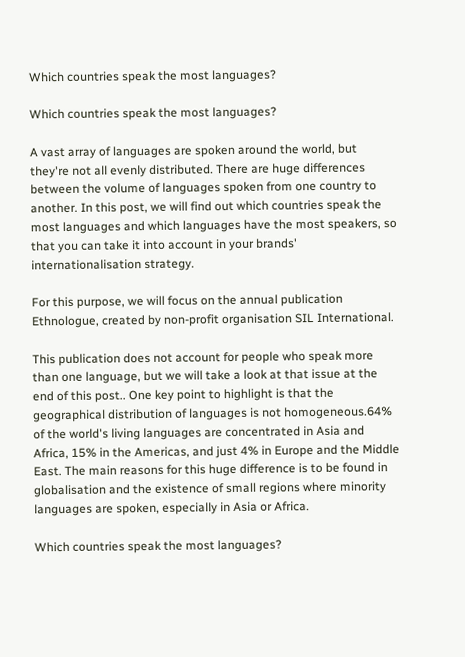Which countries speak the most languages?

Which countries speak the most languages?

A vast array of languages are spoken around the world, but they're not all evenly distributed. There are huge differences between the volume of languages spoken from one country to another. In this post, we will find out which countries speak the most languages and which languages have the most speakers, so that you can take it into account in your brands' internationalisation strategy.

For this purpose, we will focus on the annual publication Ethnologue, created by non-profit organisation SIL International.

This publication does not account for people who speak more than one language, but we will take a look at that issue at the end of this post.. One key point to highlight is that the geographical distribution of languages is not homogeneous.64% of the world's living languages are concentrated in Asia and Africa, 15% in the Americas, and just 4% in Europe and the Middle East. The main reasons for this huge difference is to be found in globalisation and the existence of small regions where minority languages are spoken, especially in Asia or Africa.

Which countries speak the most languages?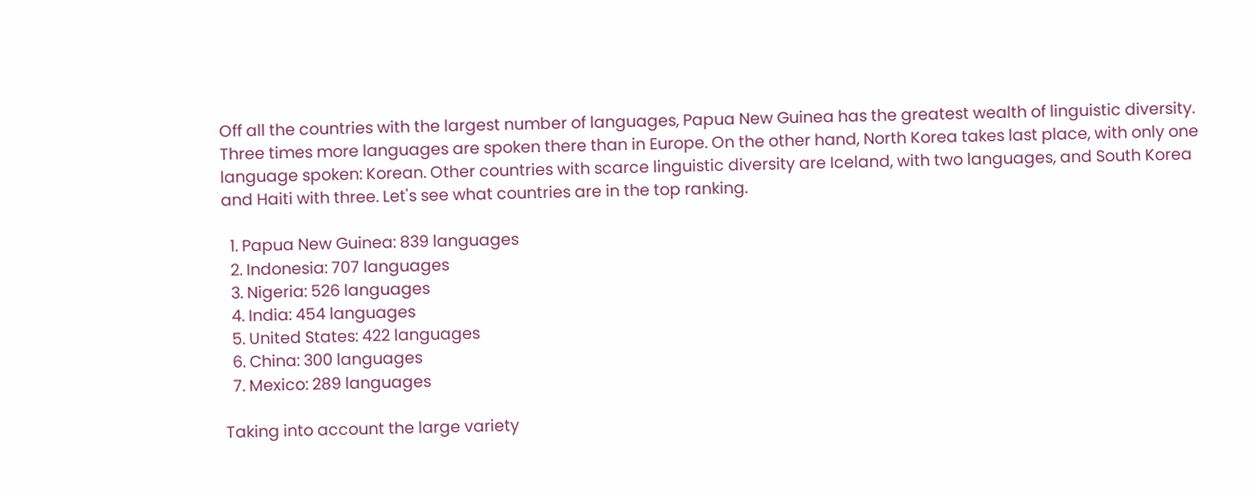Off all the countries with the largest number of languages, Papua New Guinea has the greatest wealth of linguistic diversity. Three times more languages are spoken there than in Europe. On the other hand, North Korea takes last place, with only one language spoken: Korean. Other countries with scarce linguistic diversity are Iceland, with two languages, and South Korea and Haiti with three. Let's see what countries are in the top ranking.

  1. Papua New Guinea: 839 languages
  2. Indonesia: 707 languages
  3. Nigeria: 526 languages
  4. India: 454 languages
  5. United States: 422 languages
  6. China: 300 languages
  7. Mexico: 289 languages

Taking into account the large variety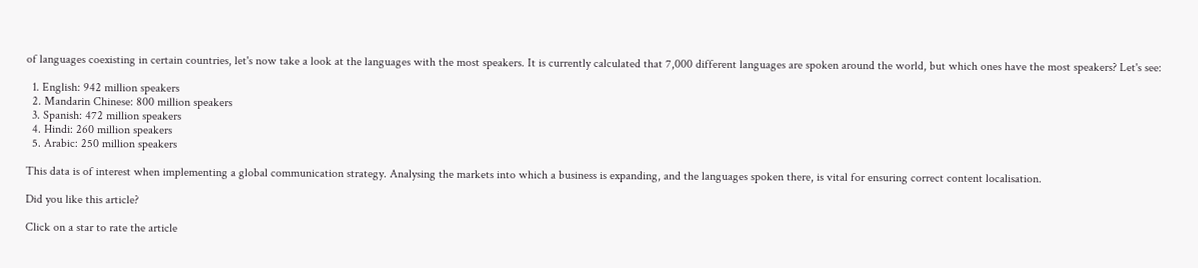of languages coexisting in certain countries, let's now take a look at the languages with the most speakers. It is currently calculated that 7,000 different languages are spoken around the world, but which ones have the most speakers? Let's see:

  1. English: 942 million speakers
  2. Mandarin Chinese: 800 million speakers
  3. Spanish: 472 million speakers
  4. Hindi: 260 million speakers
  5. Arabic: 250 million speakers

This data is of interest when implementing a global communication strategy. Analysing the markets into which a business is expanding, and the languages spoken there, is vital for ensuring correct content localisation.

Did you like this article?

Click on a star to rate the article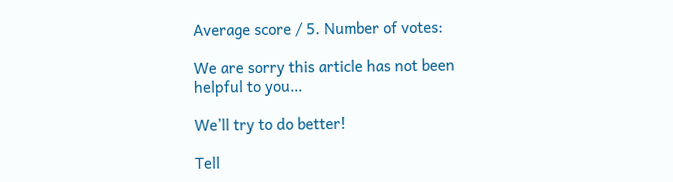Average score / 5. Number of votes:

We are sorry this article has not been helpful to you…

We’ll try to do better!

Tell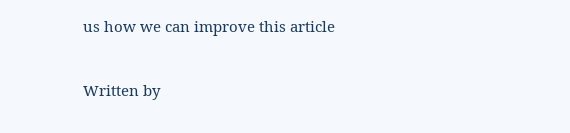us how we can improve this article


Written by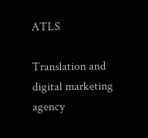ATLS

Translation and digital marketing agency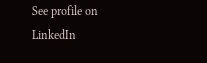See profile on LinkedIn